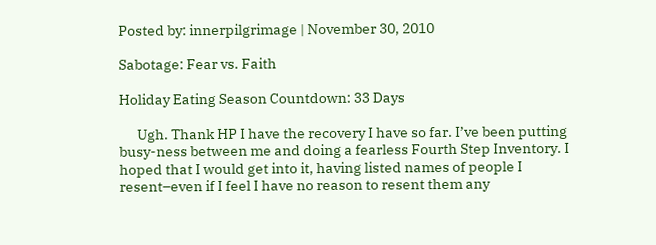Posted by: innerpilgrimage | November 30, 2010

Sabotage: Fear vs. Faith

Holiday Eating Season Countdown: 33 Days

      Ugh. Thank HP I have the recovery I have so far. I’ve been putting busy-ness between me and doing a fearless Fourth Step Inventory. I hoped that I would get into it, having listed names of people I resent–even if I feel I have no reason to resent them any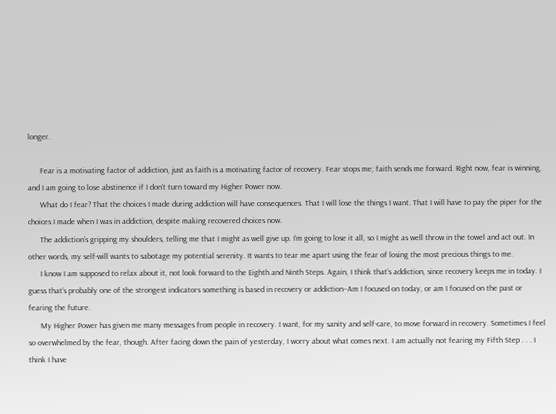longer.

      Fear is a motivating factor of addiction, just as faith is a motivating factor of recovery. Fear stops me; faith sends me forward. Right now, fear is winning, and I am going to lose abstinence if I don’t turn toward my Higher Power now.
      What do I fear? That the choices I made during addiction will have consequences. That I will lose the things I want. That I will have to pay the piper for the choices I made when I was in addiction, despite making recovered choices now.
      The addiction’s gripping my shoulders, telling me that I might as well give up. I’m going to lose it all, so I might as well throw in the towel and act out. In other words, my self-will wants to sabotage my potential serenity. It wants to tear me apart using the fear of losing the most precious things to me.
      I know I am supposed to relax about it, not look forward to the Eighth and Ninth Steps. Again, I think that’s addiction, since recovery keeps me in today. I guess that’s probably one of the strongest indicators something is based in recovery or addiction–Am I focused on today, or am I focused on the past or fearing the future.
      My Higher Power has given me many messages from people in recovery. I want, for my sanity and self-care, to move forward in recovery. Sometimes I feel so overwhelmed by the fear, though. After facing down the pain of yesterday, I worry about what comes next. I am actually not fearing my Fifth Step . . . I think I have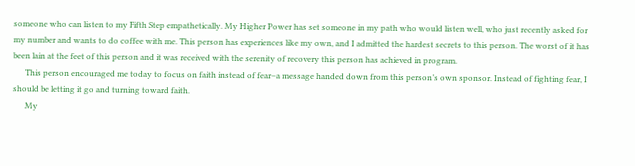someone who can listen to my Fifth Step empathetically. My Higher Power has set someone in my path who would listen well, who just recently asked for my number and wants to do coffee with me. This person has experiences like my own, and I admitted the hardest secrets to this person. The worst of it has been lain at the feet of this person and it was received with the serenity of recovery this person has achieved in program.
      This person encouraged me today to focus on faith instead of fear–a message handed down from this person’s own sponsor. Instead of fighting fear, I should be letting it go and turning toward faith.
      My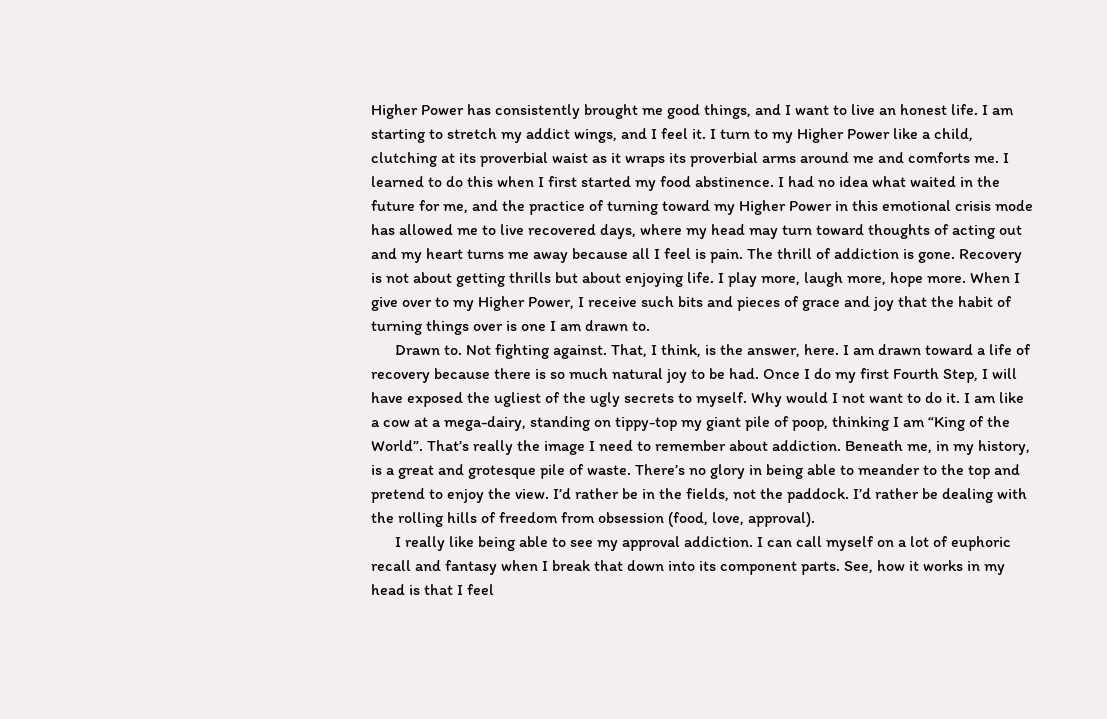Higher Power has consistently brought me good things, and I want to live an honest life. I am starting to stretch my addict wings, and I feel it. I turn to my Higher Power like a child, clutching at its proverbial waist as it wraps its proverbial arms around me and comforts me. I learned to do this when I first started my food abstinence. I had no idea what waited in the future for me, and the practice of turning toward my Higher Power in this emotional crisis mode has allowed me to live recovered days, where my head may turn toward thoughts of acting out and my heart turns me away because all I feel is pain. The thrill of addiction is gone. Recovery is not about getting thrills but about enjoying life. I play more, laugh more, hope more. When I give over to my Higher Power, I receive such bits and pieces of grace and joy that the habit of turning things over is one I am drawn to.
      Drawn to. Not fighting against. That, I think, is the answer, here. I am drawn toward a life of recovery because there is so much natural joy to be had. Once I do my first Fourth Step, I will have exposed the ugliest of the ugly secrets to myself. Why would I not want to do it. I am like a cow at a mega-dairy, standing on tippy-top my giant pile of poop, thinking I am “King of the World”. That’s really the image I need to remember about addiction. Beneath me, in my history, is a great and grotesque pile of waste. There’s no glory in being able to meander to the top and pretend to enjoy the view. I’d rather be in the fields, not the paddock. I’d rather be dealing with the rolling hills of freedom from obsession (food, love, approval).
      I really like being able to see my approval addiction. I can call myself on a lot of euphoric recall and fantasy when I break that down into its component parts. See, how it works in my head is that I feel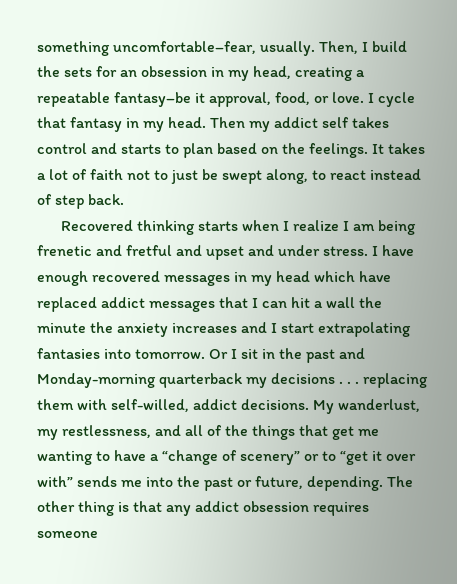something uncomfortable–fear, usually. Then, I build the sets for an obsession in my head, creating a repeatable fantasy–be it approval, food, or love. I cycle that fantasy in my head. Then my addict self takes control and starts to plan based on the feelings. It takes a lot of faith not to just be swept along, to react instead of step back.
      Recovered thinking starts when I realize I am being frenetic and fretful and upset and under stress. I have enough recovered messages in my head which have replaced addict messages that I can hit a wall the minute the anxiety increases and I start extrapolating fantasies into tomorrow. Or I sit in the past and Monday-morning quarterback my decisions . . . replacing them with self-willed, addict decisions. My wanderlust, my restlessness, and all of the things that get me wanting to have a “change of scenery” or to “get it over with” sends me into the past or future, depending. The other thing is that any addict obsession requires someone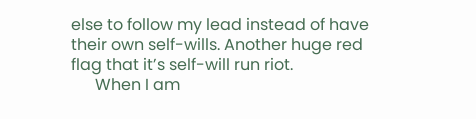else to follow my lead instead of have their own self-wills. Another huge red flag that it’s self-will run riot.
      When I am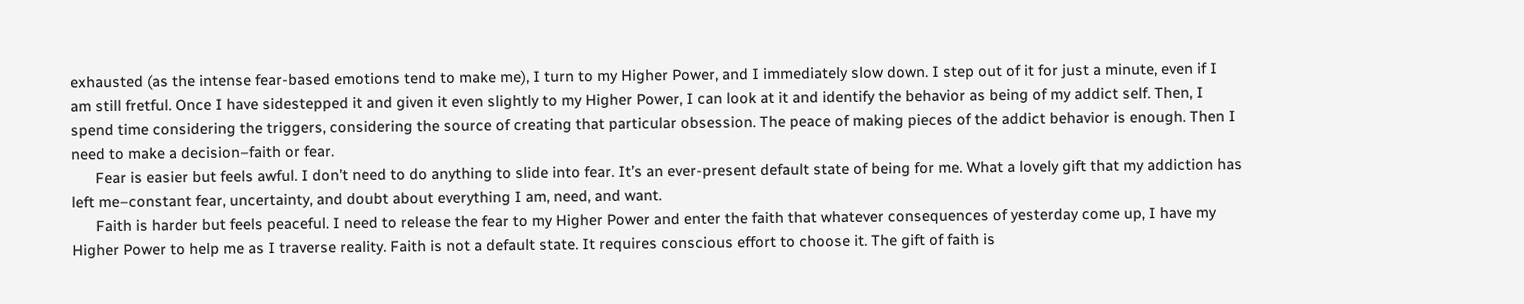exhausted (as the intense fear-based emotions tend to make me), I turn to my Higher Power, and I immediately slow down. I step out of it for just a minute, even if I am still fretful. Once I have sidestepped it and given it even slightly to my Higher Power, I can look at it and identify the behavior as being of my addict self. Then, I spend time considering the triggers, considering the source of creating that particular obsession. The peace of making pieces of the addict behavior is enough. Then I need to make a decision–faith or fear.
      Fear is easier but feels awful. I don’t need to do anything to slide into fear. It’s an ever-present default state of being for me. What a lovely gift that my addiction has left me–constant fear, uncertainty, and doubt about everything I am, need, and want.
      Faith is harder but feels peaceful. I need to release the fear to my Higher Power and enter the faith that whatever consequences of yesterday come up, I have my Higher Power to help me as I traverse reality. Faith is not a default state. It requires conscious effort to choose it. The gift of faith is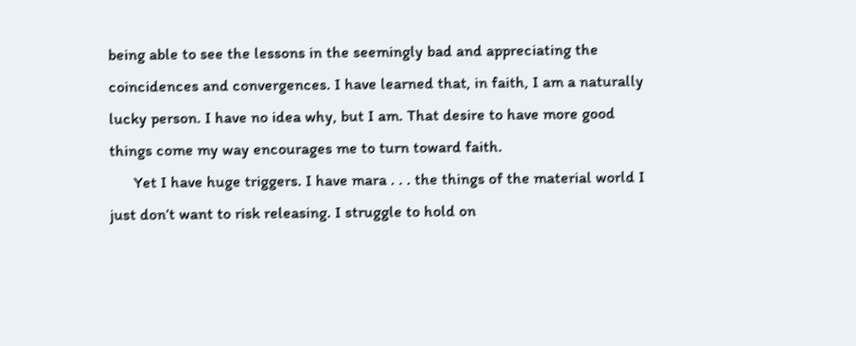being able to see the lessons in the seemingly bad and appreciating the coincidences and convergences. I have learned that, in faith, I am a naturally lucky person. I have no idea why, but I am. That desire to have more good things come my way encourages me to turn toward faith.
      Yet I have huge triggers. I have mara . . . the things of the material world I just don’t want to risk releasing. I struggle to hold on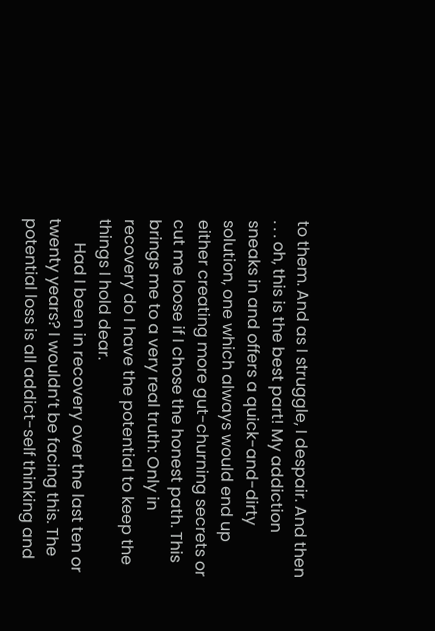to them. And as I struggle, I despair. And then . . . oh, this is the best part! My addiction sneaks in and offers a quick-and-dirty solution, one which always would end up either creating more gut-churning secrets or cut me loose if I chose the honest path. This brings me to a very real truth: Only in recovery do I have the potential to keep the things I hold dear.
      Had I been in recovery over the last ten or twenty years? I wouldn’t be facing this. The potential loss is all addict-self thinking and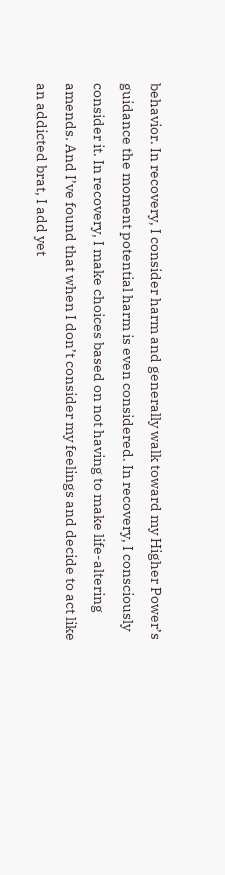behavior. In recovery, I consider harm and generally walk toward my Higher Power’s guidance the moment potential harm is even considered. In recovery, I consciously consider it. In recovery, I make choices based on not having to make life-altering amends. And I’ve found that when I don’t consider my feelings and decide to act like an addicted brat, I add yet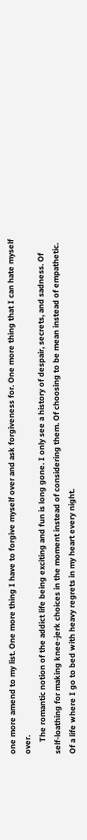one more amend to my list. One more thing I have to forgive myself over and ask forgiveness for. One more thing that I can hate myself over.
      The romantic notion of the addict life being exciting and fun is long gone. I only see a history of despair, secrets, and sadness. Of self-loathing for making knee-jerk choices in the moment instead of considering them. Of choosing to be mean instead of empathetic. Of a life where I go to bed with heavy regrets in my heart every night.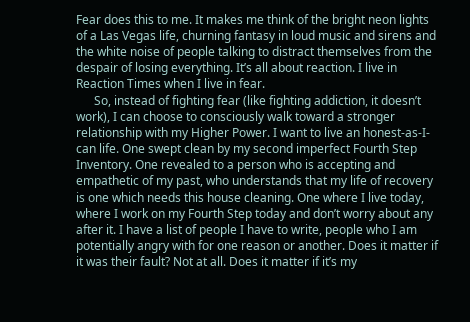Fear does this to me. It makes me think of the bright neon lights of a Las Vegas life, churning fantasy in loud music and sirens and the white noise of people talking to distract themselves from the despair of losing everything. It’s all about reaction. I live in Reaction Times when I live in fear.
      So, instead of fighting fear (like fighting addiction, it doesn’t work), I can choose to consciously walk toward a stronger relationship with my Higher Power. I want to live an honest-as-I-can life. One swept clean by my second imperfect Fourth Step Inventory. One revealed to a person who is accepting and empathetic of my past, who understands that my life of recovery is one which needs this house cleaning. One where I live today, where I work on my Fourth Step today and don’t worry about any after it. I have a list of people I have to write, people who I am potentially angry with for one reason or another. Does it matter if it was their fault? Not at all. Does it matter if it’s my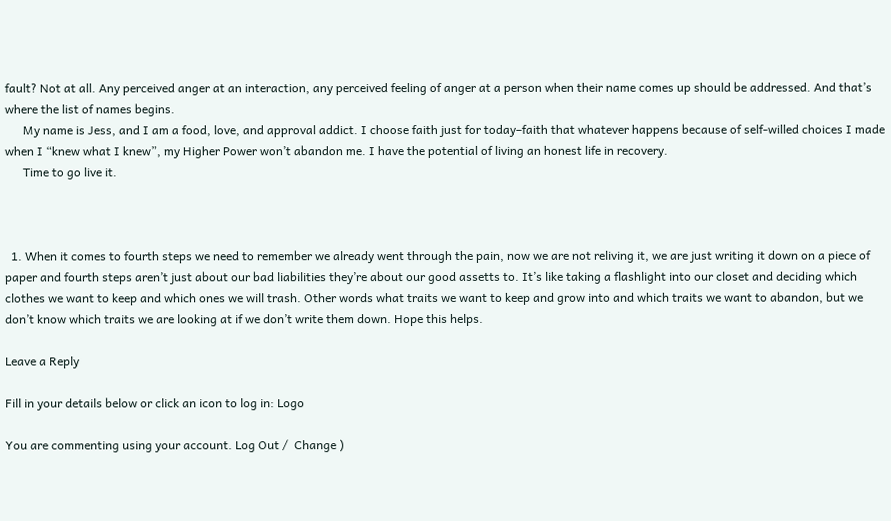fault? Not at all. Any perceived anger at an interaction, any perceived feeling of anger at a person when their name comes up should be addressed. And that’s where the list of names begins.
      My name is Jess, and I am a food, love, and approval addict. I choose faith just for today–faith that whatever happens because of self-willed choices I made when I “knew what I knew”, my Higher Power won’t abandon me. I have the potential of living an honest life in recovery.
      Time to go live it.



  1. When it comes to fourth steps we need to remember we already went through the pain, now we are not reliving it, we are just writing it down on a piece of paper and fourth steps aren’t just about our bad liabilities they’re about our good assetts to. It’s like taking a flashlight into our closet and deciding which clothes we want to keep and which ones we will trash. Other words what traits we want to keep and grow into and which traits we want to abandon, but we don’t know which traits we are looking at if we don’t write them down. Hope this helps.

Leave a Reply

Fill in your details below or click an icon to log in: Logo

You are commenting using your account. Log Out /  Change )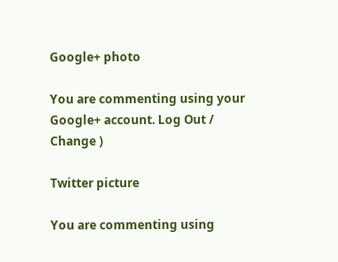Google+ photo

You are commenting using your Google+ account. Log Out /  Change )

Twitter picture

You are commenting using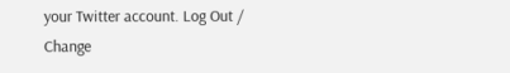your Twitter account. Log Out /  Change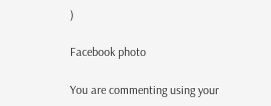)

Facebook photo

You are commenting using your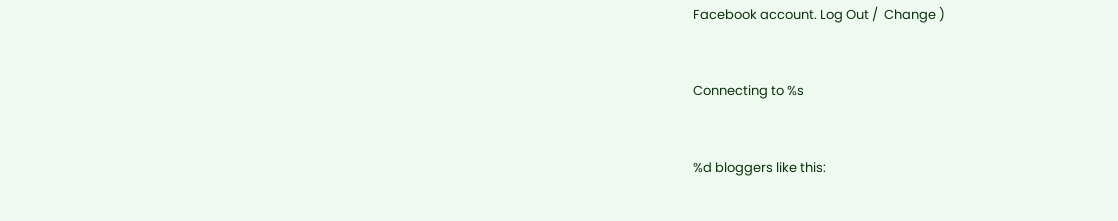Facebook account. Log Out /  Change )


Connecting to %s


%d bloggers like this: